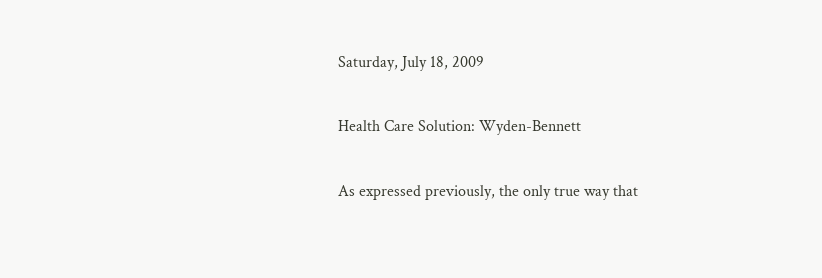Saturday, July 18, 2009

Health Care Solution: Wyden-Bennett

As expressed previously, the only true way that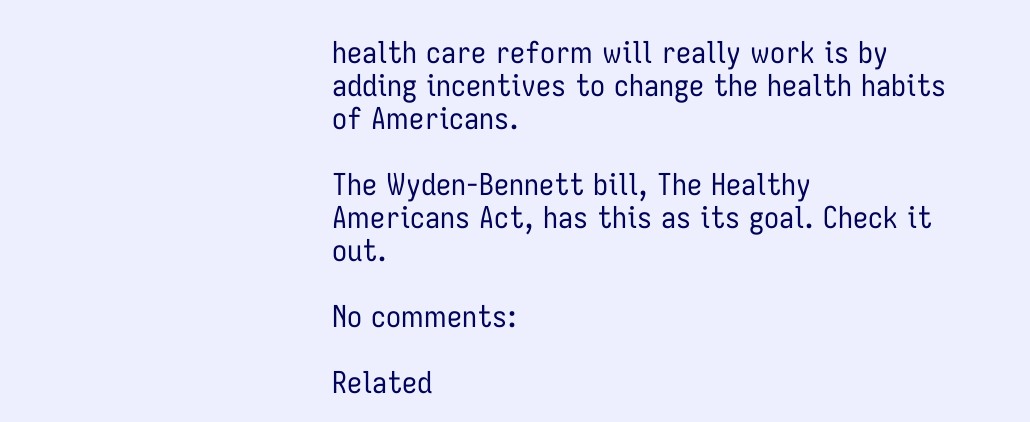health care reform will really work is by adding incentives to change the health habits of Americans.

The Wyden-Bennett bill, The Healthy Americans Act, has this as its goal. Check it out.

No comments:

Related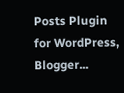Posts Plugin for WordPress, Blogger...